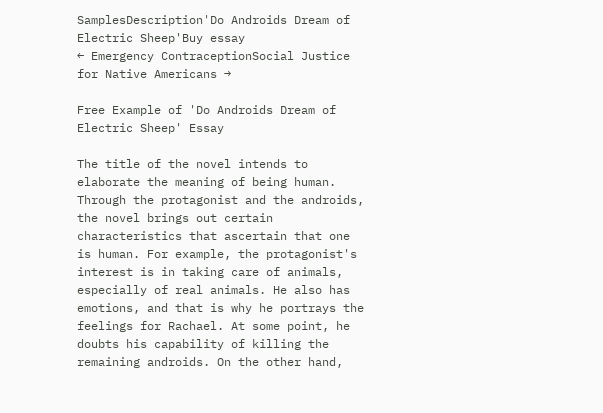SamplesDescription'Do Androids Dream of Electric Sheep'Buy essay
← Emergency ContraceptionSocial Justice for Native Americans →

Free Example of 'Do Androids Dream of Electric Sheep' Essay

The title of the novel intends to elaborate the meaning of being human. Through the protagonist and the androids, the novel brings out certain characteristics that ascertain that one is human. For example, the protagonist's interest is in taking care of animals, especially of real animals. He also has emotions, and that is why he portrays the feelings for Rachael. At some point, he doubts his capability of killing the remaining androids. On the other hand,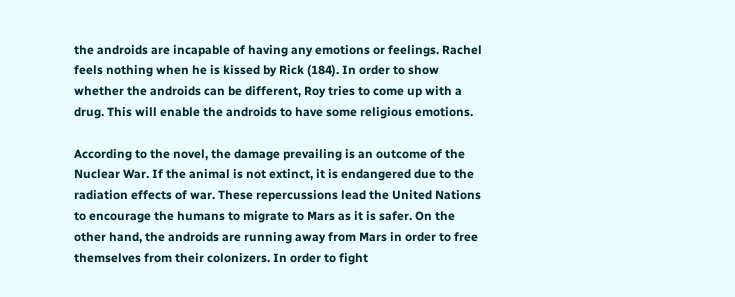the androids are incapable of having any emotions or feelings. Rachel feels nothing when he is kissed by Rick (184). In order to show whether the androids can be different, Roy tries to come up with a drug. This will enable the androids to have some religious emotions.

According to the novel, the damage prevailing is an outcome of the Nuclear War. If the animal is not extinct, it is endangered due to the radiation effects of war. These repercussions lead the United Nations to encourage the humans to migrate to Mars as it is safer. On the other hand, the androids are running away from Mars in order to free themselves from their colonizers. In order to fight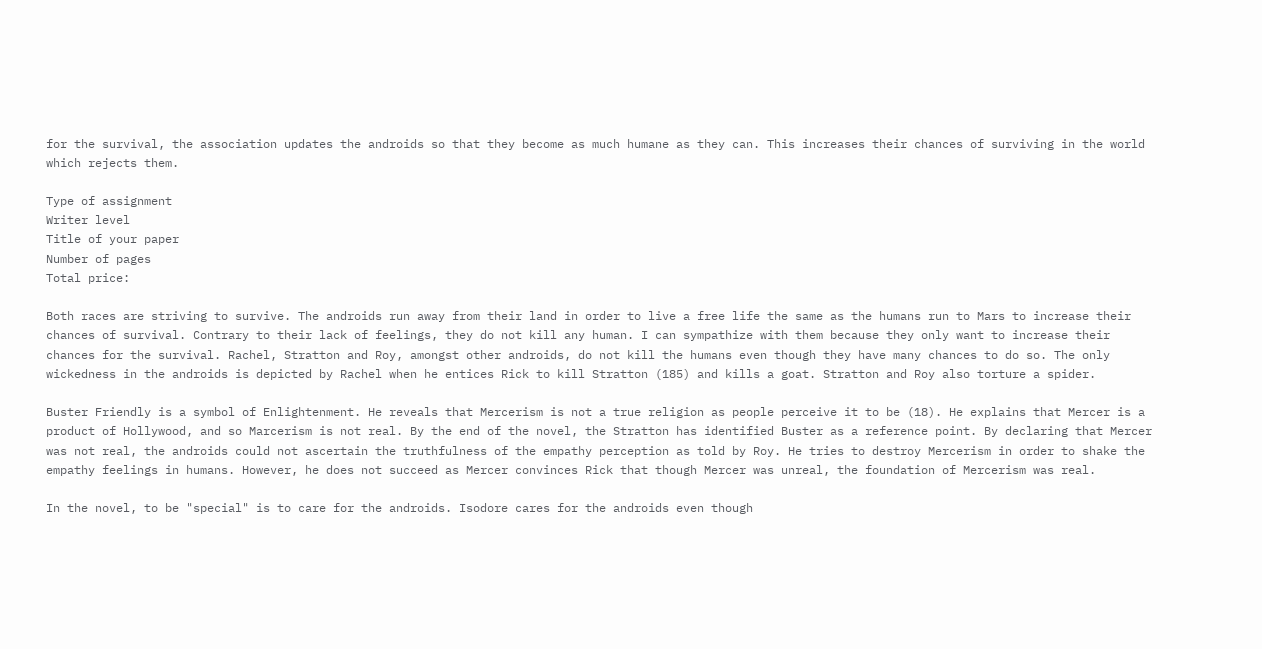for the survival, the association updates the androids so that they become as much humane as they can. This increases their chances of surviving in the world which rejects them.

Type of assignment
Writer level
Title of your paper
Number of pages
Total price:

Both races are striving to survive. The androids run away from their land in order to live a free life the same as the humans run to Mars to increase their chances of survival. Contrary to their lack of feelings, they do not kill any human. I can sympathize with them because they only want to increase their chances for the survival. Rachel, Stratton and Roy, amongst other androids, do not kill the humans even though they have many chances to do so. The only wickedness in the androids is depicted by Rachel when he entices Rick to kill Stratton (185) and kills a goat. Stratton and Roy also torture a spider.

Buster Friendly is a symbol of Enlightenment. He reveals that Mercerism is not a true religion as people perceive it to be (18). He explains that Mercer is a product of Hollywood, and so Marcerism is not real. By the end of the novel, the Stratton has identified Buster as a reference point. By declaring that Mercer was not real, the androids could not ascertain the truthfulness of the empathy perception as told by Roy. He tries to destroy Mercerism in order to shake the empathy feelings in humans. However, he does not succeed as Mercer convinces Rick that though Mercer was unreal, the foundation of Mercerism was real.

In the novel, to be "special" is to care for the androids. Isodore cares for the androids even though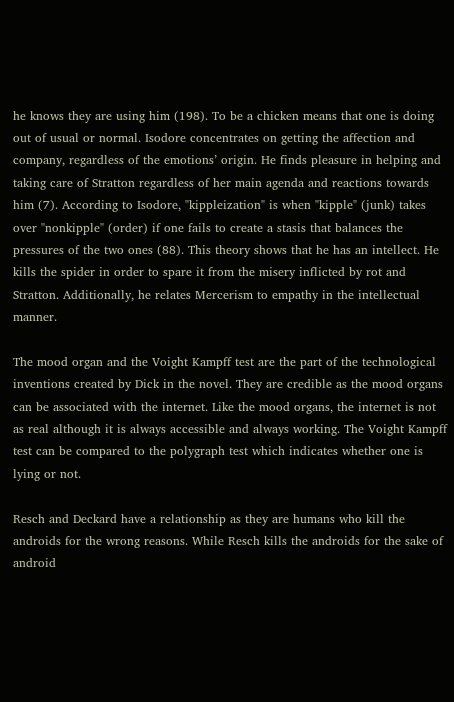he knows they are using him (198). To be a chicken means that one is doing out of usual or normal. Isodore concentrates on getting the affection and company, regardless of the emotions’ origin. He finds pleasure in helping and taking care of Stratton regardless of her main agenda and reactions towards him (7). According to Isodore, "kippleization" is when "kipple" (junk) takes over "nonkipple" (order) if one fails to create a stasis that balances the pressures of the two ones (88). This theory shows that he has an intellect. He kills the spider in order to spare it from the misery inflicted by rot and Stratton. Additionally, he relates Mercerism to empathy in the intellectual manner.

The mood organ and the Voight Kampff test are the part of the technological inventions created by Dick in the novel. They are credible as the mood organs can be associated with the internet. Like the mood organs, the internet is not as real although it is always accessible and always working. The Voight Kampff test can be compared to the polygraph test which indicates whether one is lying or not.

Resch and Deckard have a relationship as they are humans who kill the androids for the wrong reasons. While Resch kills the androids for the sake of android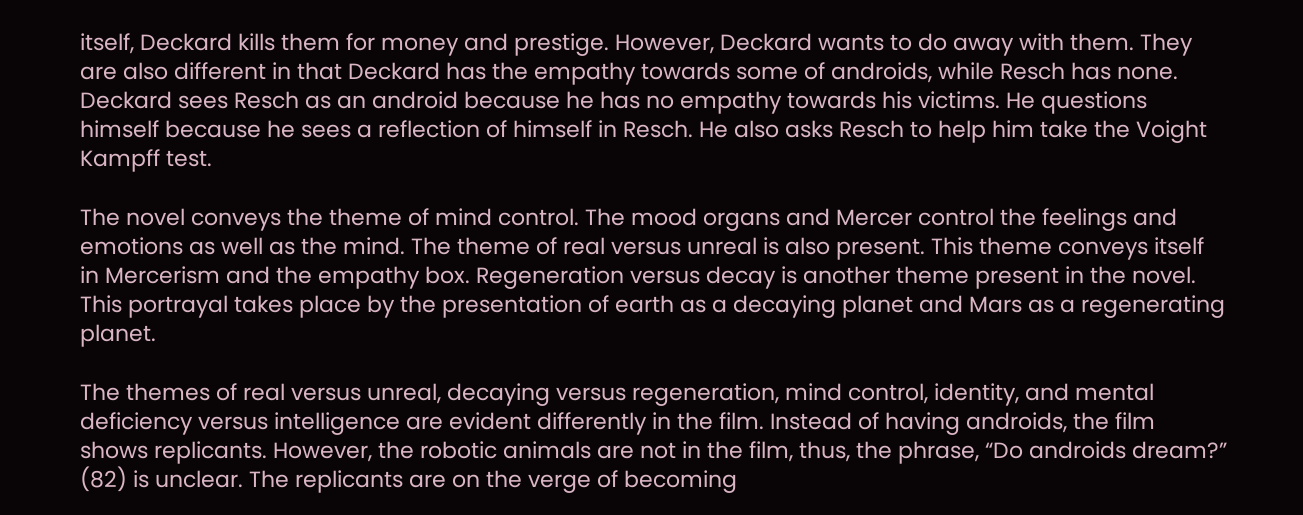itself, Deckard kills them for money and prestige. However, Deckard wants to do away with them. They are also different in that Deckard has the empathy towards some of androids, while Resch has none. Deckard sees Resch as an android because he has no empathy towards his victims. He questions himself because he sees a reflection of himself in Resch. He also asks Resch to help him take the Voight Kampff test.

The novel conveys the theme of mind control. The mood organs and Mercer control the feelings and emotions as well as the mind. The theme of real versus unreal is also present. This theme conveys itself in Mercerism and the empathy box. Regeneration versus decay is another theme present in the novel. This portrayal takes place by the presentation of earth as a decaying planet and Mars as a regenerating planet.

The themes of real versus unreal, decaying versus regeneration, mind control, identity, and mental deficiency versus intelligence are evident differently in the film. Instead of having androids, the film shows replicants. However, the robotic animals are not in the film, thus, the phrase, “Do androids dream?” (82) is unclear. The replicants are on the verge of becoming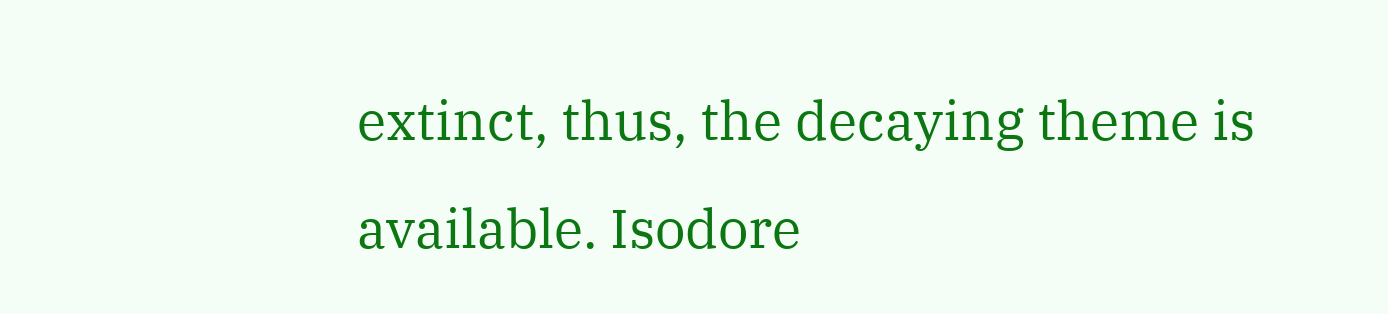extinct, thus, the decaying theme is available. Isodore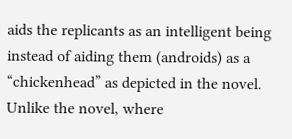aids the replicants as an intelligent being instead of aiding them (androids) as a “chickenhead” as depicted in the novel. Unlike the novel, where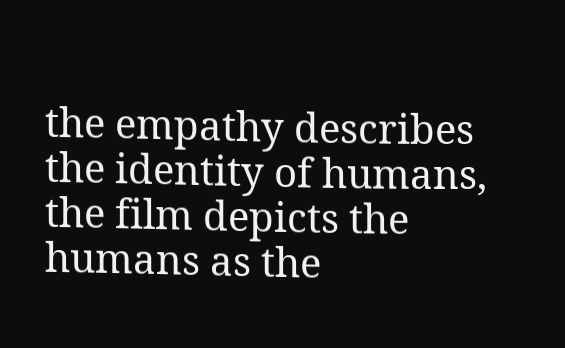the empathy describes the identity of humans, the film depicts the humans as the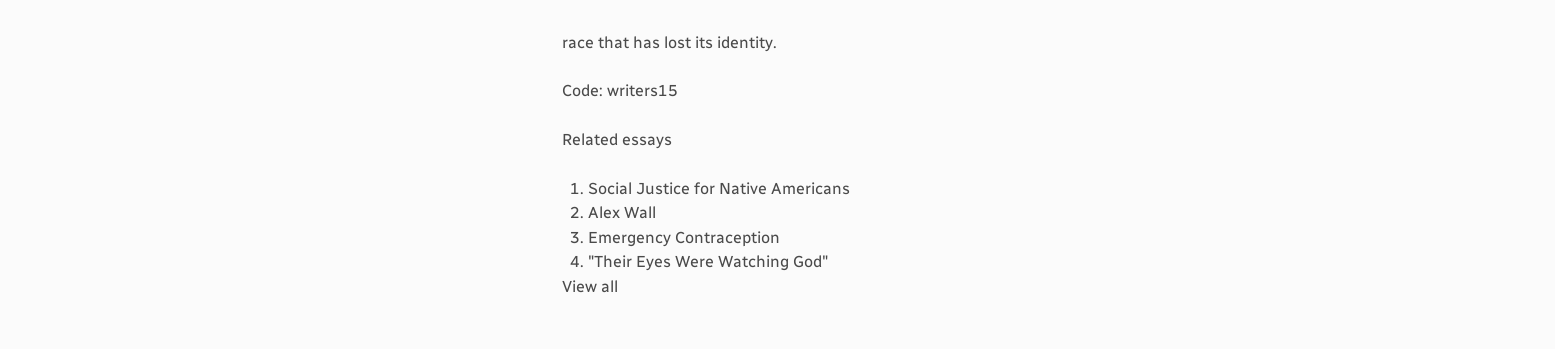race that has lost its identity.

Code: writers15

Related essays

  1. Social Justice for Native Americans
  2. Alex Wall
  3. Emergency Contraception
  4. "Their Eyes Were Watching God"
View all